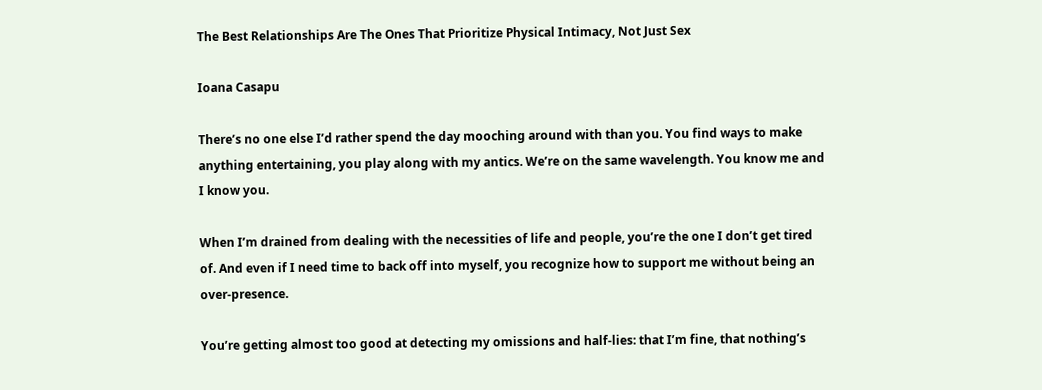The Best Relationships Are The Ones That Prioritize Physical Intimacy, Not Just Sex

Ioana Casapu

There’s no one else I’d rather spend the day mooching around with than you. You find ways to make anything entertaining, you play along with my antics. We’re on the same wavelength. You know me and I know you.

When I’m drained from dealing with the necessities of life and people, you’re the one I don’t get tired of. And even if I need time to back off into myself, you recognize how to support me without being an over-presence.

You’re getting almost too good at detecting my omissions and half-lies: that I’m fine, that nothing’s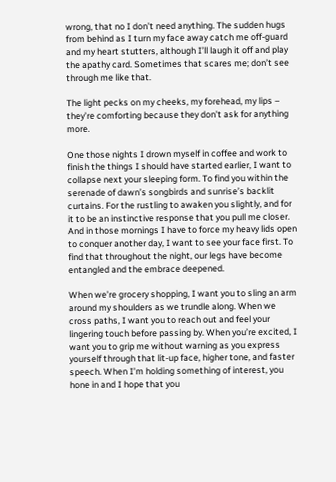wrong, that no I don’t need anything. The sudden hugs from behind as I turn my face away catch me off-guard and my heart stutters, although I’ll laugh it off and play the apathy card. Sometimes that scares me; don’t see through me like that.

The light pecks on my cheeks, my forehead, my lips – they’re comforting because they don’t ask for anything more.

One those nights I drown myself in coffee and work to finish the things I should have started earlier, I want to collapse next your sleeping form. To find you within the serenade of dawn’s songbirds and sunrise’s backlit curtains. For the rustling to awaken you slightly, and for it to be an instinctive response that you pull me closer. And in those mornings I have to force my heavy lids open to conquer another day, I want to see your face first. To find that throughout the night, our legs have become entangled and the embrace deepened.

When we’re grocery shopping, I want you to sling an arm around my shoulders as we trundle along. When we cross paths, I want you to reach out and feel your lingering touch before passing by. When you’re excited, I want you to grip me without warning as you express yourself through that lit-up face, higher tone, and faster speech. When I’m holding something of interest, you hone in and I hope that you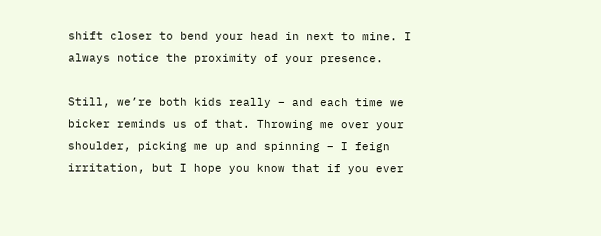shift closer to bend your head in next to mine. I always notice the proximity of your presence.

Still, we’re both kids really – and each time we bicker reminds us of that. Throwing me over your shoulder, picking me up and spinning – I feign irritation, but I hope you know that if you ever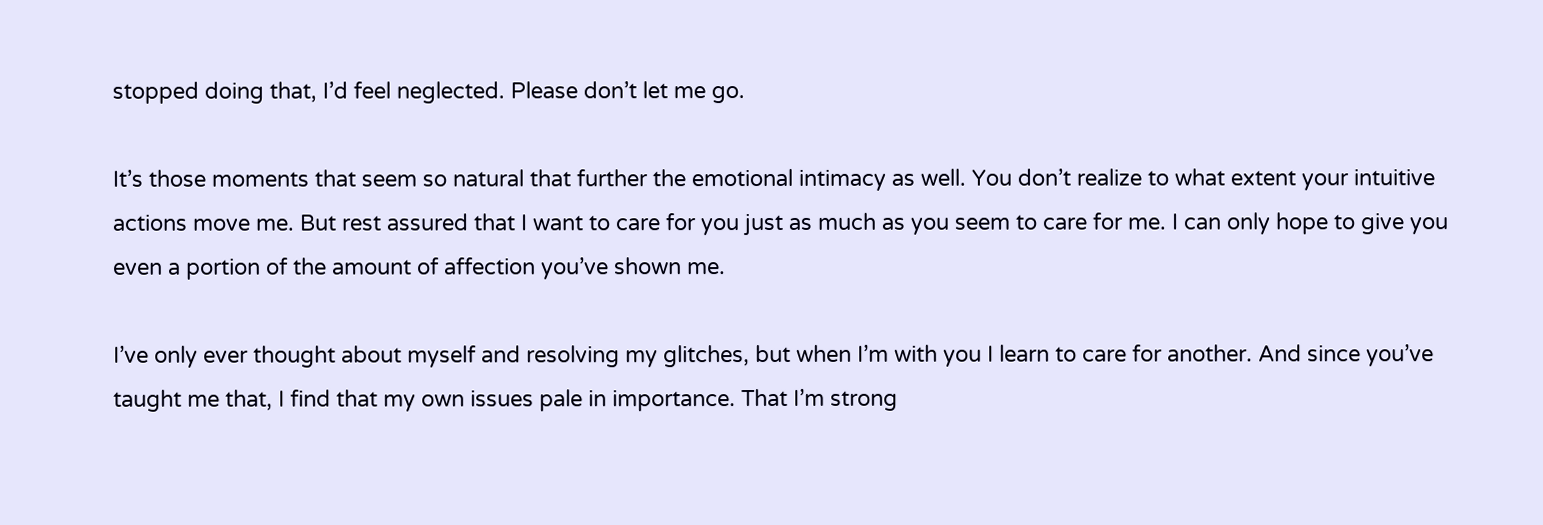stopped doing that, I’d feel neglected. Please don’t let me go.

It’s those moments that seem so natural that further the emotional intimacy as well. You don’t realize to what extent your intuitive actions move me. But rest assured that I want to care for you just as much as you seem to care for me. I can only hope to give you even a portion of the amount of affection you’ve shown me.

I’ve only ever thought about myself and resolving my glitches, but when I’m with you I learn to care for another. And since you’ve taught me that, I find that my own issues pale in importance. That I’m strong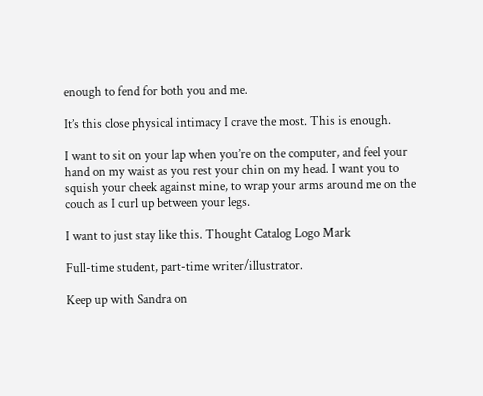enough to fend for both you and me.

It’s this close physical intimacy I crave the most. This is enough.

I want to sit on your lap when you’re on the computer, and feel your hand on my waist as you rest your chin on my head. I want you to squish your cheek against mine, to wrap your arms around me on the couch as I curl up between your legs.

I want to just stay like this. Thought Catalog Logo Mark

Full-time student, part-time writer/illustrator.

Keep up with Sandra on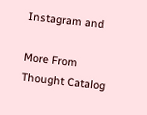Instagram and

More From Thought Catalog